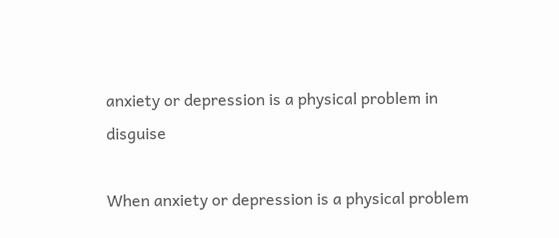anxiety or depression is a physical problem in disguise

When anxiety or depression is a physical problem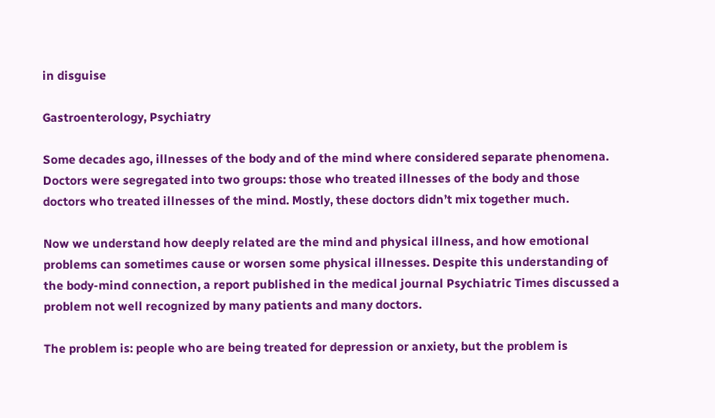in disguise

Gastroenterology, Psychiatry

Some decades ago, illnesses of the body and of the mind where considered separate phenomena.  Doctors were segregated into two groups: those who treated illnesses of the body and those doctors who treated illnesses of the mind. Mostly, these doctors didn’t mix together much.

Now we understand how deeply related are the mind and physical illness, and how emotional problems can sometimes cause or worsen some physical illnesses. Despite this understanding of the body-mind connection, a report published in the medical journal Psychiatric Times discussed a problem not well recognized by many patients and many doctors.

The problem is: people who are being treated for depression or anxiety, but the problem is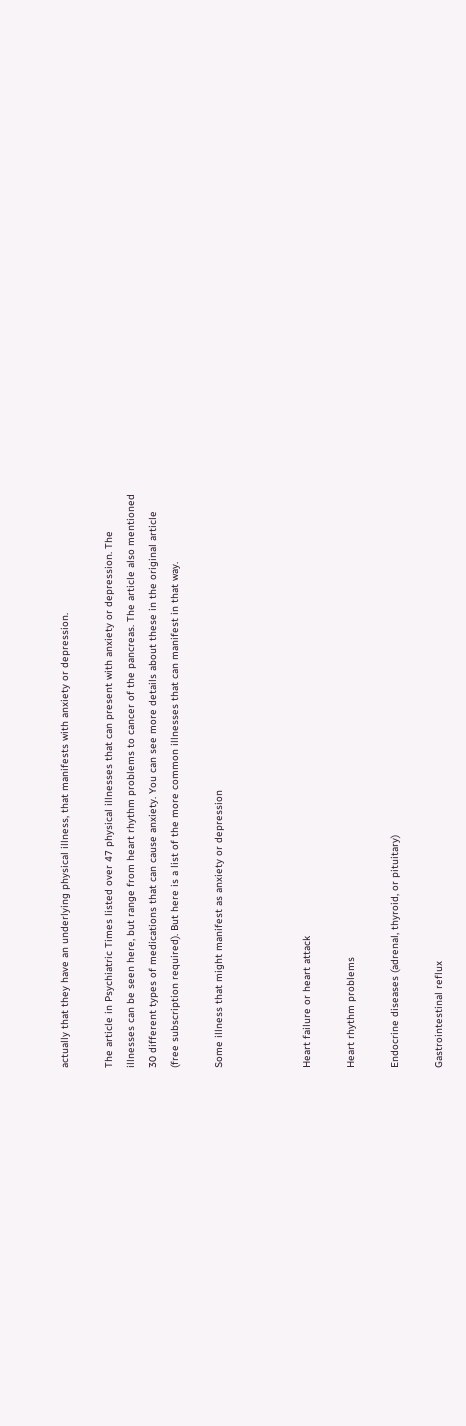actually that they have an underlying physical illness, that manifests with anxiety or depression.

The article in Psychiatric Times listed over 47 physical illnesses that can present with anxiety or depression. The illnesses can be seen here, but range from heart rhythm problems to cancer of the pancreas. The article also mentioned 30 different types of medications that can cause anxiety. You can see more details about these in the original article (free subscription required). But here is a list of the more common illnesses that can manifest in that way.

Some illness that might manifest as anxiety or depression



Heart failure or heart attack

Heart rhythm problems

Endocrine diseases (adrenal, thyroid, or pituitary)

Gastrointestinal reflux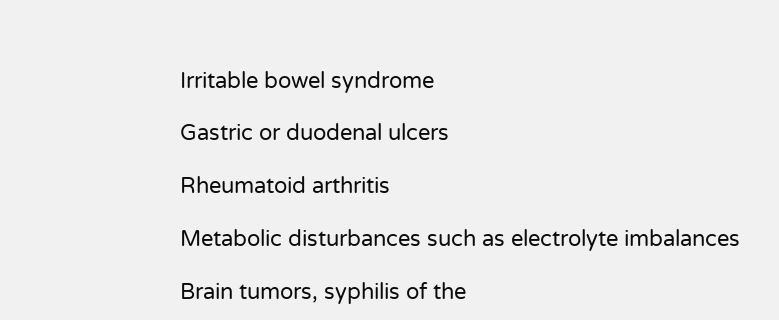Irritable bowel syndrome

Gastric or duodenal ulcers

Rheumatoid arthritis

Metabolic disturbances such as electrolyte imbalances

Brain tumors, syphilis of the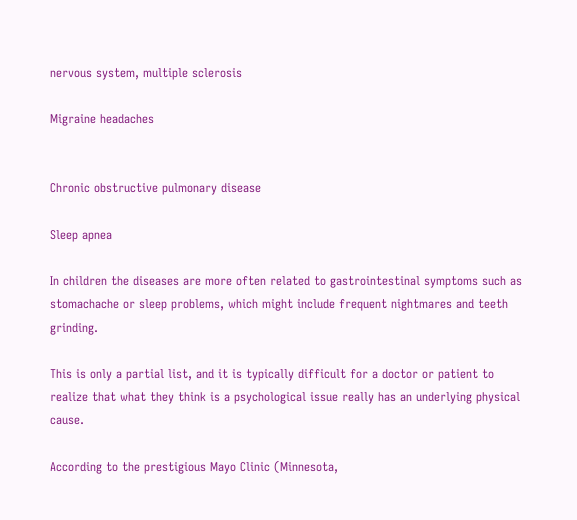nervous system, multiple sclerosis

Migraine headaches


Chronic obstructive pulmonary disease

Sleep apnea

In children the diseases are more often related to gastrointestinal symptoms such as stomachache or sleep problems, which might include frequent nightmares and teeth grinding.

This is only a partial list, and it is typically difficult for a doctor or patient to realize that what they think is a psychological issue really has an underlying physical cause.

According to the prestigious Mayo Clinic (Minnesota,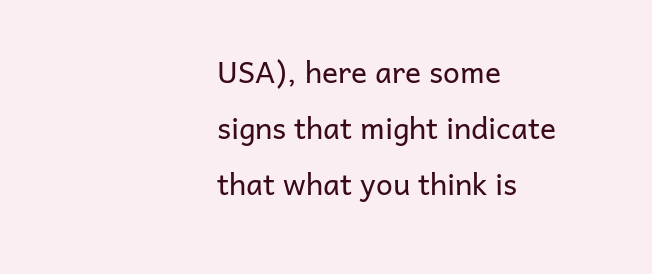USA), here are some signs that might indicate that what you think is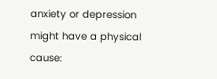anxiety or depression might have a physical cause: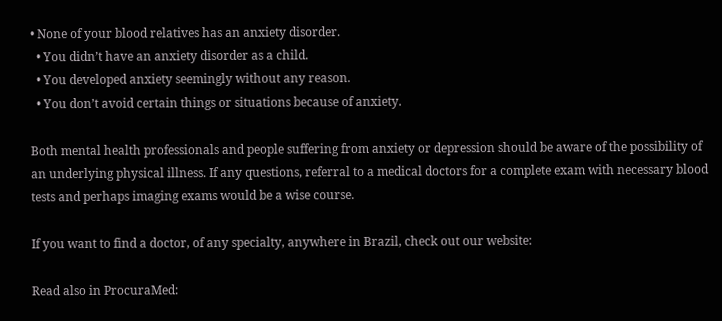• None of your blood relatives has an anxiety disorder.
  • You didn’t have an anxiety disorder as a child.
  • You developed anxiety seemingly without any reason.
  • You don’t avoid certain things or situations because of anxiety.

Both mental health professionals and people suffering from anxiety or depression should be aware of the possibility of an underlying physical illness. If any questions, referral to a medical doctors for a complete exam with necessary blood tests and perhaps imaging exams would be a wise course.

If you want to find a doctor, of any specialty, anywhere in Brazil, check out our website:

Read also in ProcuraMed: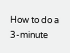How to do a 3-minute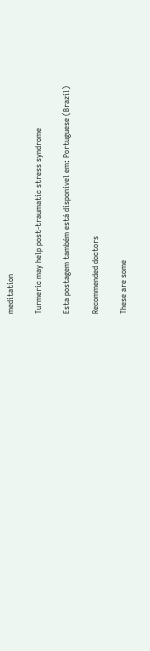meditation

Turmeric may help post-traumatic stress syndrome

Esta postagem também está disponível em: Portuguese (Brazil)

Recommended doctors

These are some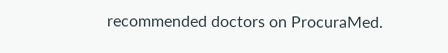recommended doctors on ProcuraMed.